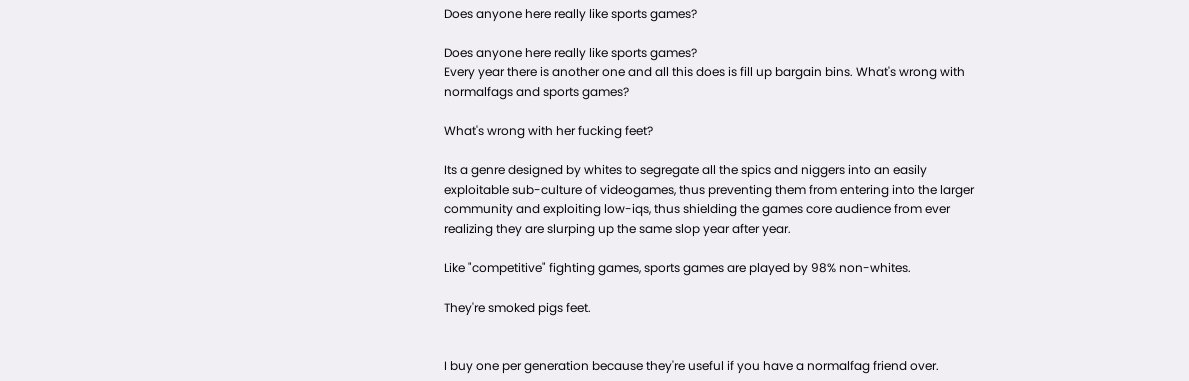Does anyone here really like sports games?

Does anyone here really like sports games?
Every year there is another one and all this does is fill up bargain bins. What's wrong with normalfags and sports games?

What's wrong with her fucking feet?

Its a genre designed by whites to segregate all the spics and niggers into an easily exploitable sub-culture of videogames, thus preventing them from entering into the larger community and exploiting low-iqs, thus shielding the games core audience from ever realizing they are slurping up the same slop year after year.

Like "competitive" fighting games, sports games are played by 98% non-whites.

They're smoked pigs feet.


I buy one per generation because they're useful if you have a normalfag friend over.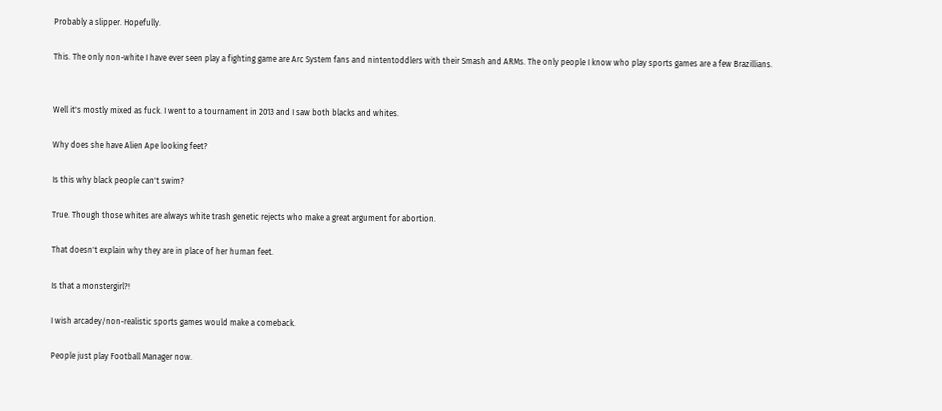Probably a slipper. Hopefully.

This. The only non-white I have ever seen play a fighting game are Arc System fans and nintentoddlers with their Smash and ARMs. The only people I know who play sports games are a few Brazillians.


Well it's mostly mixed as fuck. I went to a tournament in 2013 and I saw both blacks and whites.

Why does she have Alien Ape looking feet?

Is this why black people can't swim?

True. Though those whites are always white trash genetic rejects who make a great argument for abortion.

That doesn't explain why they are in place of her human feet.

Is that a monstergirl?!

I wish arcadey/non-realistic sports games would make a comeback.

People just play Football Manager now.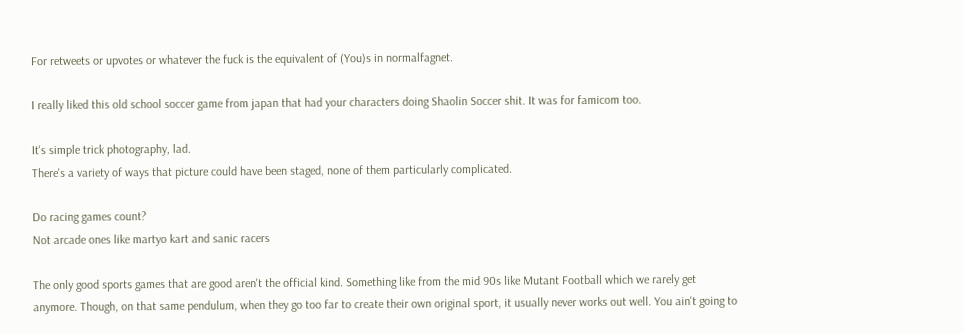For retweets or upvotes or whatever the fuck is the equivalent of (You)s in normalfagnet.

I really liked this old school soccer game from japan that had your characters doing Shaolin Soccer shit. It was for famicom too.

It's simple trick photography, lad.
There's a variety of ways that picture could have been staged, none of them particularly complicated.

Do racing games count?
Not arcade ones like martyo kart and sanic racers

The only good sports games that are good aren't the official kind. Something like from the mid 90s like Mutant Football which we rarely get anymore. Though, on that same pendulum, when they go too far to create their own original sport, it usually never works out well. You ain't going to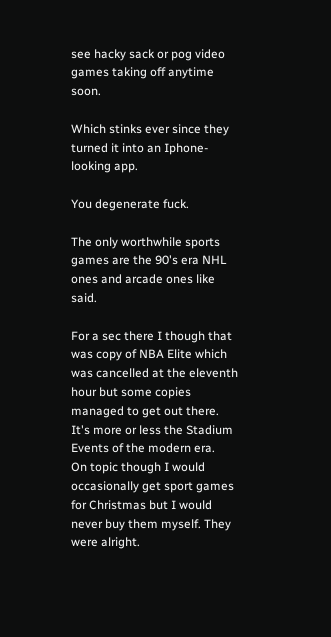see hacky sack or pog video games taking off anytime soon.

Which stinks ever since they turned it into an Iphone-looking app.

You degenerate fuck.

The only worthwhile sports games are the 90's era NHL ones and arcade ones like said.

For a sec there I though that was copy of NBA Elite which was cancelled at the eleventh hour but some copies managed to get out there. It's more or less the Stadium Events of the modern era.
On topic though I would occasionally get sport games for Christmas but I would never buy them myself. They were alright.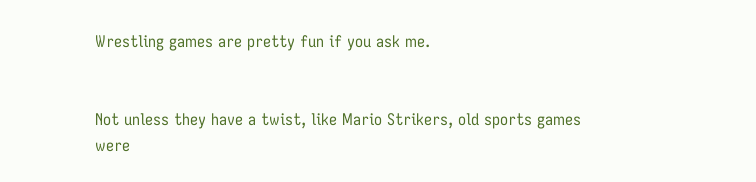Wrestling games are pretty fun if you ask me.


Not unless they have a twist, like Mario Strikers, old sports games were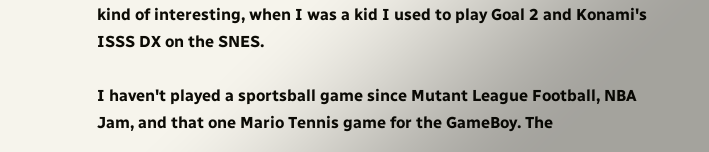kind of interesting, when I was a kid I used to play Goal 2 and Konami's ISSS DX on the SNES.

I haven't played a sportsball game since Mutant League Football, NBA Jam, and that one Mario Tennis game for the GameBoy. The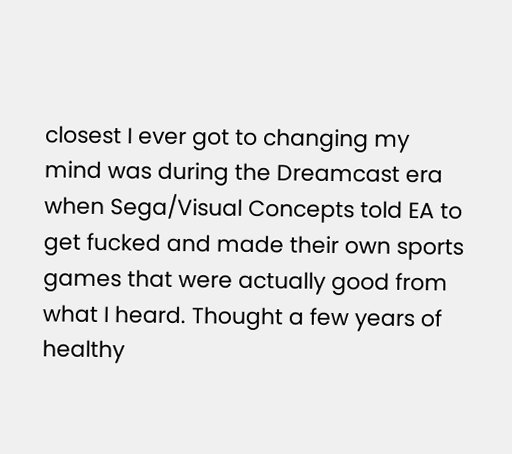closest I ever got to changing my mind was during the Dreamcast era when Sega/Visual Concepts told EA to get fucked and made their own sports games that were actually good from what I heard. Thought a few years of healthy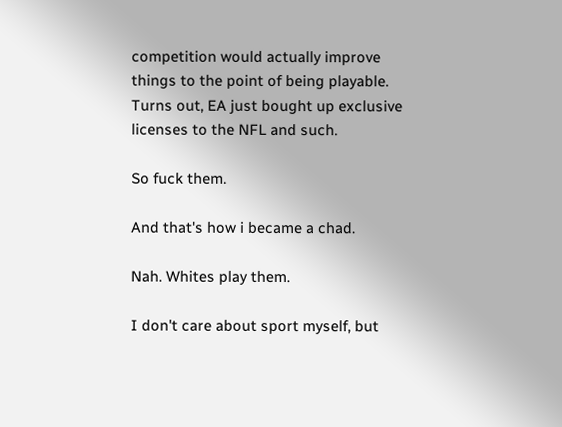competition would actually improve things to the point of being playable. Turns out, EA just bought up exclusive licenses to the NFL and such.

So fuck them.

And that's how i became a chad.

Nah. Whites play them.

I don't care about sport myself, but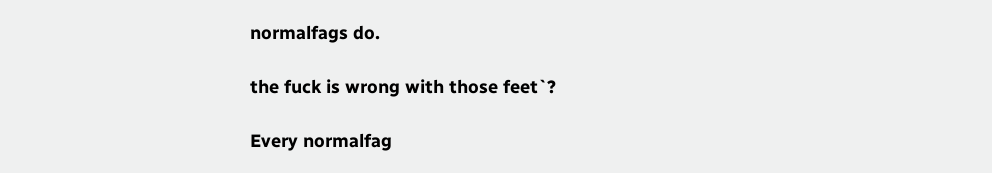normalfags do.

the fuck is wrong with those feet`?

Every normalfag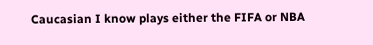Caucasian I know plays either the FIFA or NBA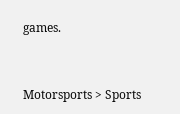games.


Motorsports > Sports